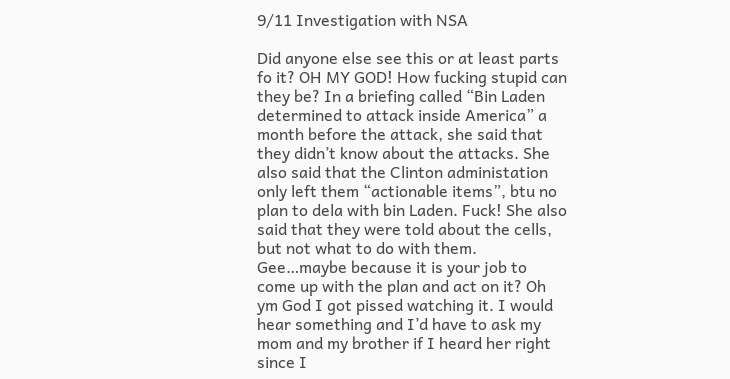9/11 Investigation with NSA

Did anyone else see this or at least parts fo it? OH MY GOD! How fucking stupid can they be? In a briefing called “Bin Laden determined to attack inside America” a month before the attack, she said that they didn’t know about the attacks. She also said that the Clinton administation only left them “actionable items”, btu no plan to dela with bin Laden. Fuck! She also said that they were told about the cells, but not what to do with them. Gee…maybe because it is your job to come up with the plan and act on it? Oh ym God I got pissed watching it. I would hear something and I’d have to ask my mom and my brother if I heard her right since I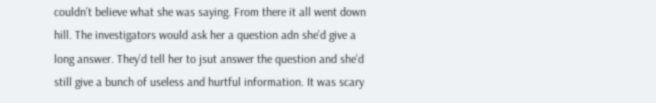couldn’t believe what she was saying. From there it all went down hill. The investigators would ask her a question adn she’d give a long answer. They’d tell her to jsut answer the question and she’d still give a bunch of useless and hurtful information. It was scary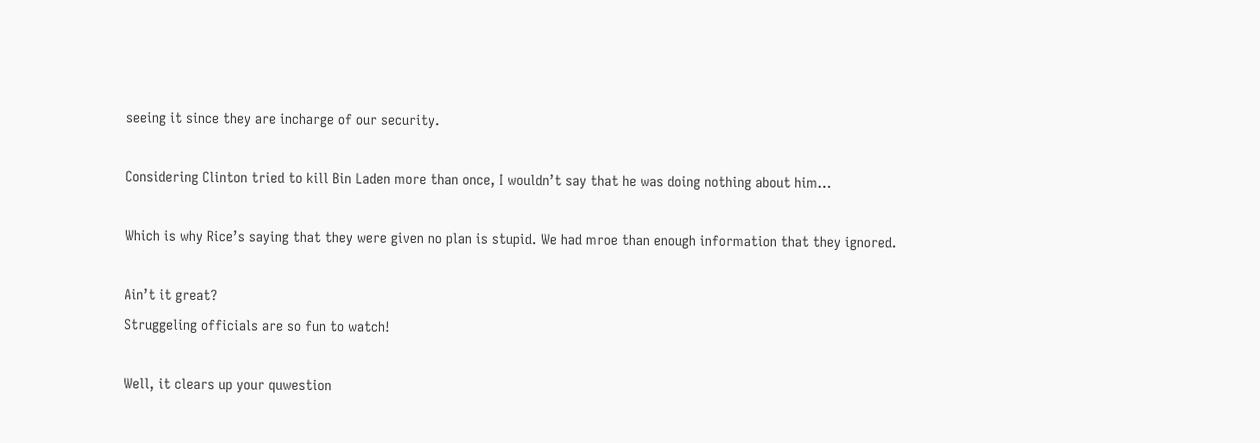seeing it since they are incharge of our security.

Considering Clinton tried to kill Bin Laden more than once, I wouldn’t say that he was doing nothing about him…

Which is why Rice’s saying that they were given no plan is stupid. We had mroe than enough information that they ignored.

Ain’t it great?
Struggeling officials are so fun to watch!

Well, it clears up your quwestion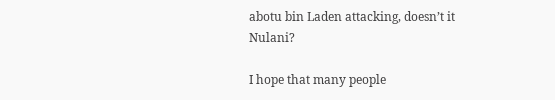abotu bin Laden attacking, doesn’t it Nulani?

I hope that many people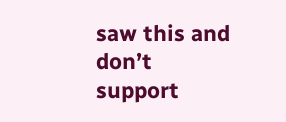saw this and don’t support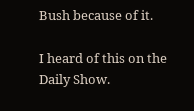Bush because of it.

I heard of this on the Daily Show.